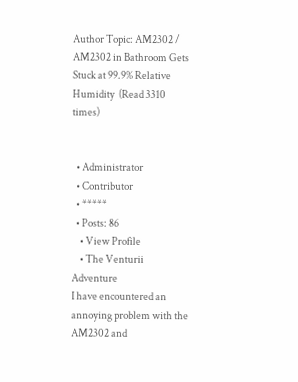Author Topic: AM2302 / AM2302 in Bathroom Gets Stuck at 99.9% Relative Humidity  (Read 3310 times)


  • Administrator
  • Contributor
  • *****
  • Posts: 86
    • View Profile
    • The Venturii Adventure
I have encountered an annoying problem with the AM2302 and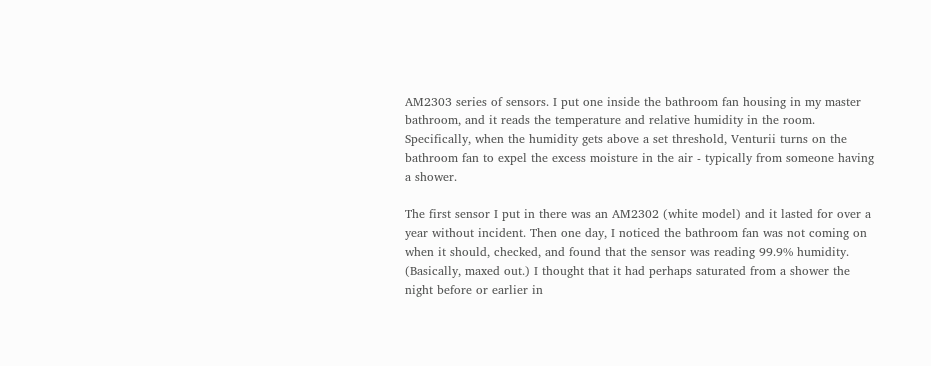AM2303 series of sensors. I put one inside the bathroom fan housing in my master bathroom, and it reads the temperature and relative humidity in the room. Specifically, when the humidity gets above a set threshold, Venturii turns on the bathroom fan to expel the excess moisture in the air - typically from someone having a shower.

The first sensor I put in there was an AM2302 (white model) and it lasted for over a year without incident. Then one day, I noticed the bathroom fan was not coming on when it should, checked, and found that the sensor was reading 99.9% humidity. (Basically, maxed out.) I thought that it had perhaps saturated from a shower the night before or earlier in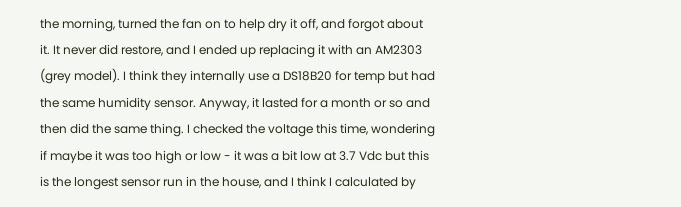the morning, turned the fan on to help dry it off, and forgot about it. It never did restore, and I ended up replacing it with an AM2303 (grey model). I think they internally use a DS18B20 for temp but had the same humidity sensor. Anyway, it lasted for a month or so and then did the same thing. I checked the voltage this time, wondering if maybe it was too high or low - it was a bit low at 3.7 Vdc but this is the longest sensor run in the house, and I think I calculated by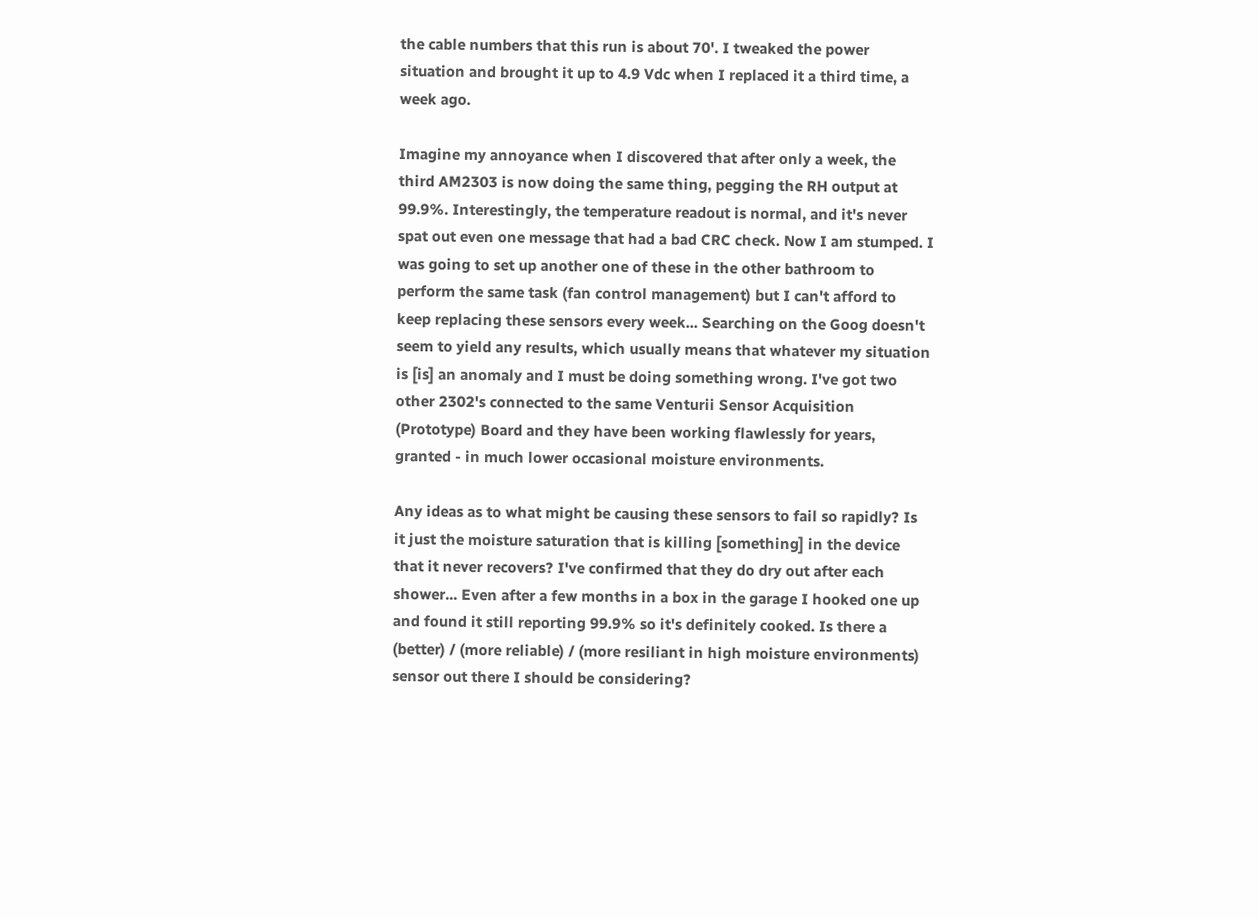the cable numbers that this run is about 70'. I tweaked the power situation and brought it up to 4.9 Vdc when I replaced it a third time, a week ago.

Imagine my annoyance when I discovered that after only a week, the third AM2303 is now doing the same thing, pegging the RH output at 99.9%. Interestingly, the temperature readout is normal, and it's never spat out even one message that had a bad CRC check. Now I am stumped. I was going to set up another one of these in the other bathroom to perform the same task (fan control management) but I can't afford to keep replacing these sensors every week... Searching on the Goog doesn't seem to yield any results, which usually means that whatever my situation is [is] an anomaly and I must be doing something wrong. I've got two other 2302's connected to the same Venturii Sensor Acquisition (Prototype) Board and they have been working flawlessly for years, granted - in much lower occasional moisture environments.

Any ideas as to what might be causing these sensors to fail so rapidly? Is it just the moisture saturation that is killing [something] in the device that it never recovers? I've confirmed that they do dry out after each shower... Even after a few months in a box in the garage I hooked one up and found it still reporting 99.9% so it's definitely cooked. Is there a (better) / (more reliable) / (more resiliant in high moisture environments) sensor out there I should be considering?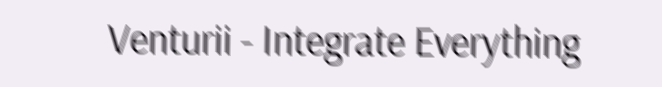Venturii - Integrate Everything